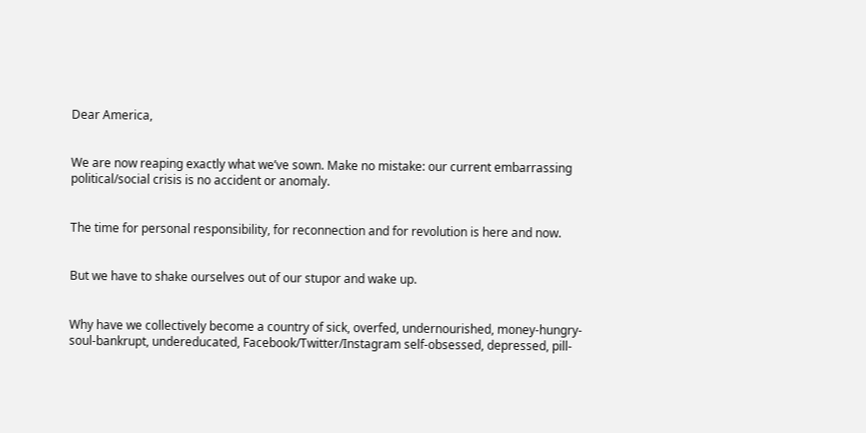Dear America,


We are now reaping exactly what we’ve sown. Make no mistake: our current embarrassing political/social crisis is no accident or anomaly.


The time for personal responsibility, for reconnection and for revolution is here and now.


But we have to shake ourselves out of our stupor and wake up.


Why have we collectively become a country of sick, overfed, undernourished, money-hungry-soul-bankrupt, undereducated, Facebook/Twitter/Instagram self-obsessed, depressed, pill-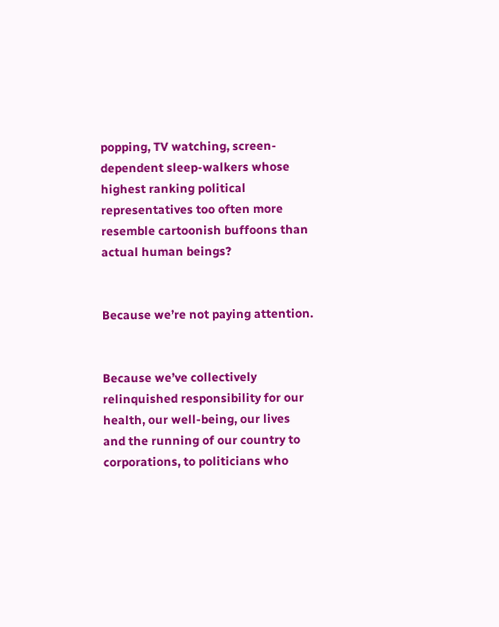popping, TV watching, screen-dependent sleep-walkers whose highest ranking political representatives too often more resemble cartoonish buffoons than actual human beings?


Because we’re not paying attention.


Because we’ve collectively relinquished responsibility for our health, our well-being, our lives and the running of our country to corporations, to politicians who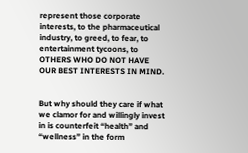represent those corporate interests, to the pharmaceutical industry, to greed, to fear, to entertainment tycoons, to OTHERS WHO DO NOT HAVE OUR BEST INTERESTS IN MIND.


But why should they care if what we clamor for and willingly invest in is counterfeit “health” and “wellness” in the form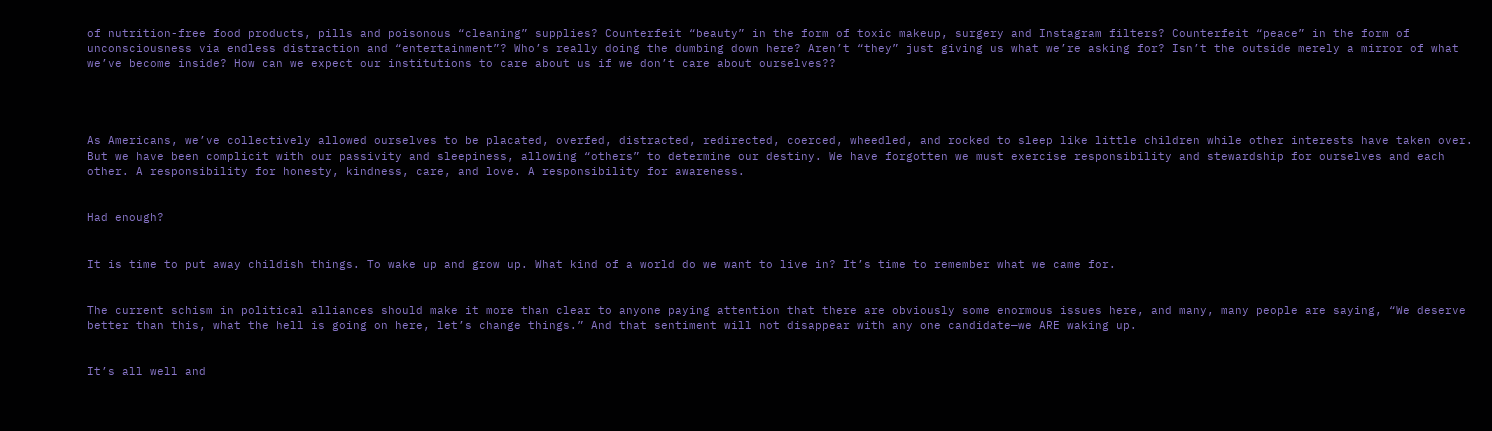of nutrition-free food products, pills and poisonous “cleaning” supplies? Counterfeit “beauty” in the form of toxic makeup, surgery and Instagram filters? Counterfeit “peace” in the form of unconsciousness via endless distraction and “entertainment”? Who’s really doing the dumbing down here? Aren’t “they” just giving us what we’re asking for? Isn’t the outside merely a mirror of what we’ve become inside? How can we expect our institutions to care about us if we don’t care about ourselves??




As Americans, we’ve collectively allowed ourselves to be placated, overfed, distracted, redirected, coerced, wheedled, and rocked to sleep like little children while other interests have taken over. But we have been complicit with our passivity and sleepiness, allowing “others” to determine our destiny. We have forgotten we must exercise responsibility and stewardship for ourselves and each other. A responsibility for honesty, kindness, care, and love. A responsibility for awareness.


Had enough?


It is time to put away childish things. To wake up and grow up. What kind of a world do we want to live in? It’s time to remember what we came for.


The current schism in political alliances should make it more than clear to anyone paying attention that there are obviously some enormous issues here, and many, many people are saying, “We deserve better than this, what the hell is going on here, let’s change things.” And that sentiment will not disappear with any one candidate—we ARE waking up.


It’s all well and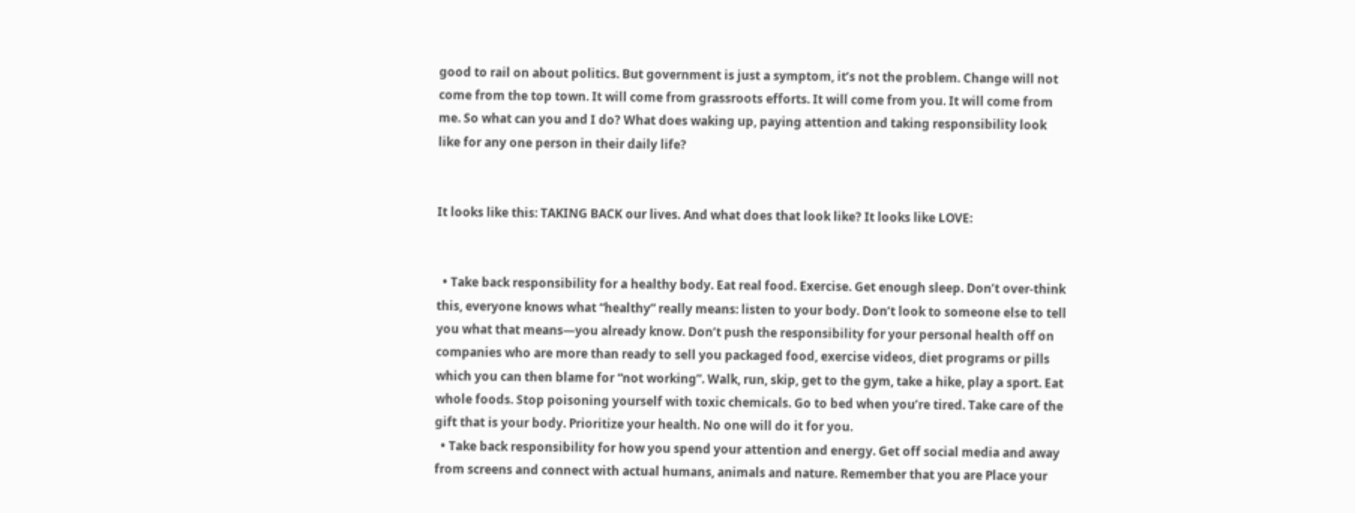good to rail on about politics. But government is just a symptom, it’s not the problem. Change will not come from the top town. It will come from grassroots efforts. It will come from you. It will come from me. So what can you and I do? What does waking up, paying attention and taking responsibility look like for any one person in their daily life?


It looks like this: TAKING BACK our lives. And what does that look like? It looks like LOVE:


  • Take back responsibility for a healthy body. Eat real food. Exercise. Get enough sleep. Don’t over-think this, everyone knows what “healthy” really means: listen to your body. Don’t look to someone else to tell you what that means—you already know. Don’t push the responsibility for your personal health off on companies who are more than ready to sell you packaged food, exercise videos, diet programs or pills which you can then blame for “not working”. Walk, run, skip, get to the gym, take a hike, play a sport. Eat whole foods. Stop poisoning yourself with toxic chemicals. Go to bed when you’re tired. Take care of the gift that is your body. Prioritize your health. No one will do it for you.
  • Take back responsibility for how you spend your attention and energy. Get off social media and away from screens and connect with actual humans, animals and nature. Remember that you are Place your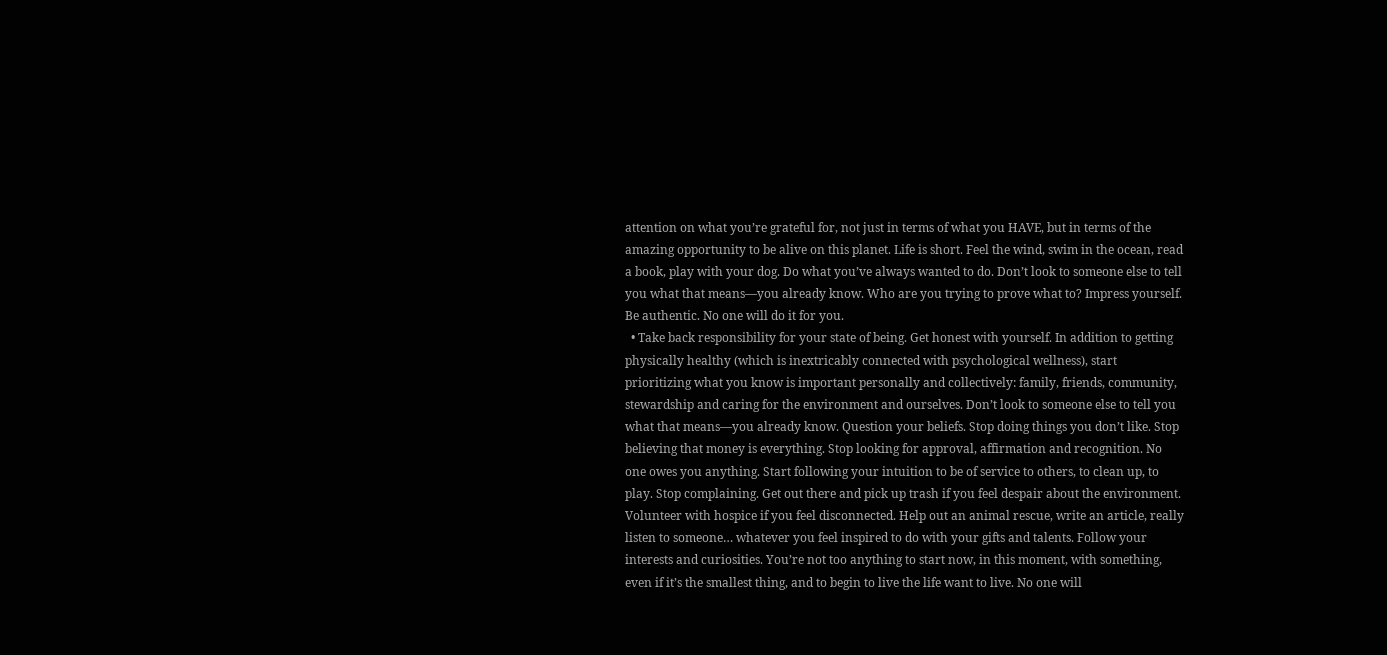attention on what you’re grateful for, not just in terms of what you HAVE, but in terms of the amazing opportunity to be alive on this planet. Life is short. Feel the wind, swim in the ocean, read a book, play with your dog. Do what you’ve always wanted to do. Don’t look to someone else to tell you what that means—you already know. Who are you trying to prove what to? Impress yourself. Be authentic. No one will do it for you.
  • Take back responsibility for your state of being. Get honest with yourself. In addition to getting physically healthy (which is inextricably connected with psychological wellness), start prioritizing what you know is important personally and collectively: family, friends, community, stewardship and caring for the environment and ourselves. Don’t look to someone else to tell you what that means—you already know. Question your beliefs. Stop doing things you don’t like. Stop believing that money is everything. Stop looking for approval, affirmation and recognition. No one owes you anything. Start following your intuition to be of service to others, to clean up, to play. Stop complaining. Get out there and pick up trash if you feel despair about the environment. Volunteer with hospice if you feel disconnected. Help out an animal rescue, write an article, really listen to someone… whatever you feel inspired to do with your gifts and talents. Follow your interests and curiosities. You’re not too anything to start now, in this moment, with something, even if it’s the smallest thing, and to begin to live the life want to live. No one will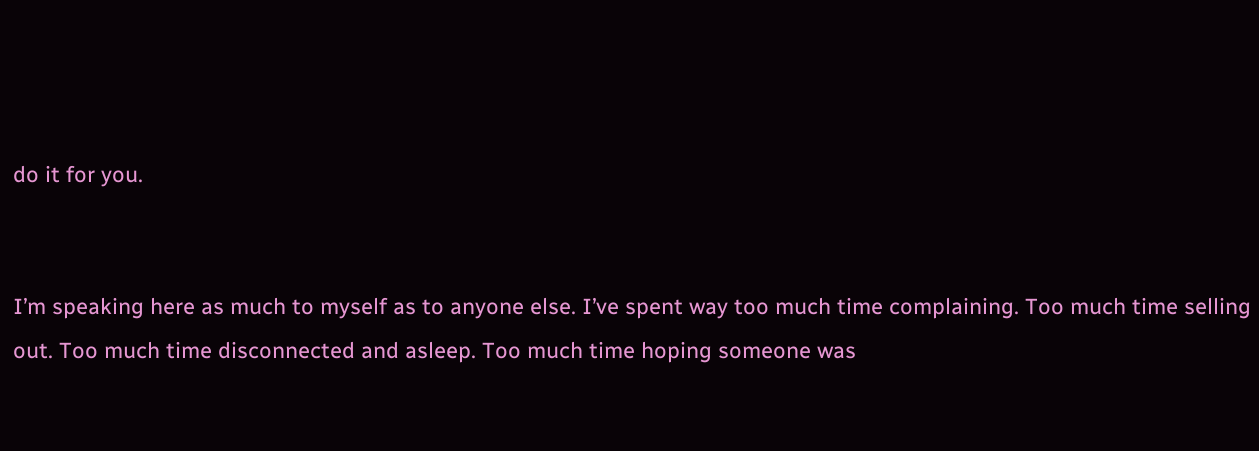do it for you.


I’m speaking here as much to myself as to anyone else. I’ve spent way too much time complaining. Too much time selling out. Too much time disconnected and asleep. Too much time hoping someone was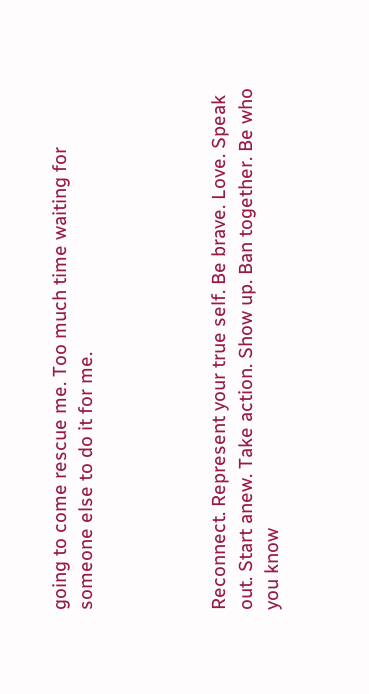going to come rescue me. Too much time waiting for someone else to do it for me.




Reconnect. Represent your true self. Be brave. Love. Speak out. Start anew. Take action. Show up. Ban together. Be who you know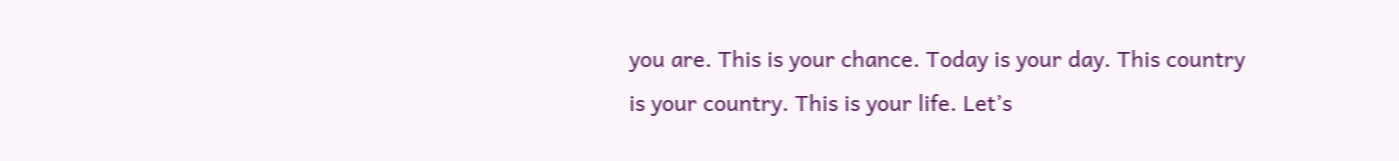you are. This is your chance. Today is your day. This country is your country. This is your life. Let’s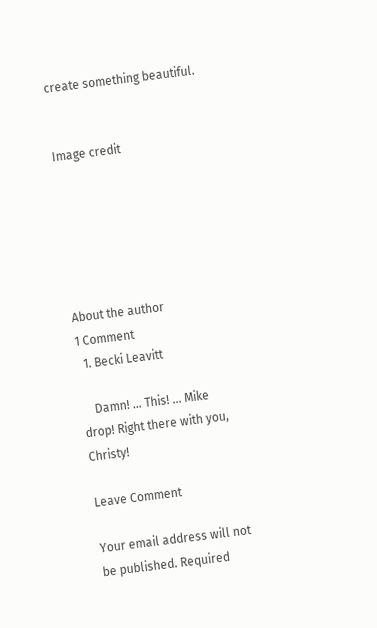create something beautiful.


Image credit






About the author
1 Comment
  1. Becki Leavitt

    Damn! … This! … Mike drop! Right there with you, Christy!

Leave Comment

Your email address will not be published. Required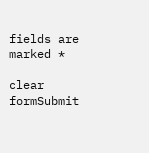fields are marked *

clear formSubmit